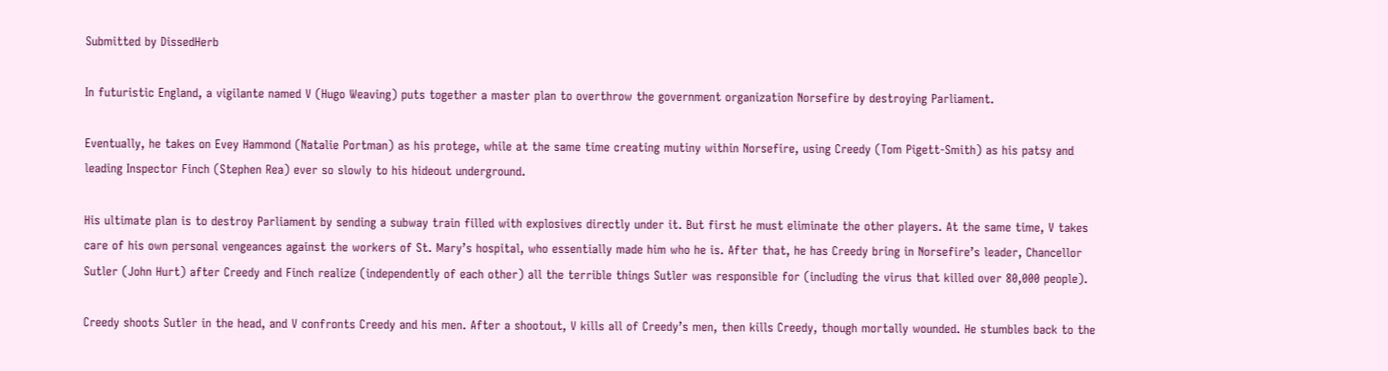Submitted by DissedHerb

In futuristic England, a vigilante named V (Hugo Weaving) puts together a master plan to overthrow the government organization Norsefire by destroying Parliament.

Eventually, he takes on Evey Hammond (Natalie Portman) as his protege, while at the same time creating mutiny within Norsefire, using Creedy (Tom Pigett-Smith) as his patsy and leading Inspector Finch (Stephen Rea) ever so slowly to his hideout underground.

His ultimate plan is to destroy Parliament by sending a subway train filled with explosives directly under it. But first he must eliminate the other players. At the same time, V takes care of his own personal vengeances against the workers of St. Mary’s hospital, who essentially made him who he is. After that, he has Creedy bring in Norsefire’s leader, Chancellor Sutler (John Hurt) after Creedy and Finch realize (independently of each other) all the terrible things Sutler was responsible for (including the virus that killed over 80,000 people).

Creedy shoots Sutler in the head, and V confronts Creedy and his men. After a shootout, V kills all of Creedy’s men, then kills Creedy, though mortally wounded. He stumbles back to the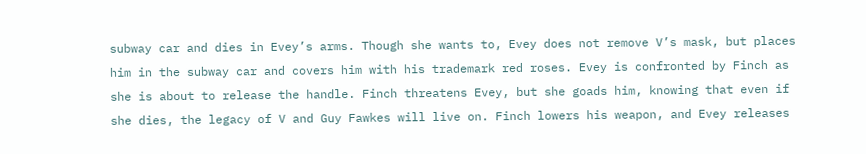subway car and dies in Evey’s arms. Though she wants to, Evey does not remove V’s mask, but places him in the subway car and covers him with his trademark red roses. Evey is confronted by Finch as she is about to release the handle. Finch threatens Evey, but she goads him, knowing that even if she dies, the legacy of V and Guy Fawkes will live on. Finch lowers his weapon, and Evey releases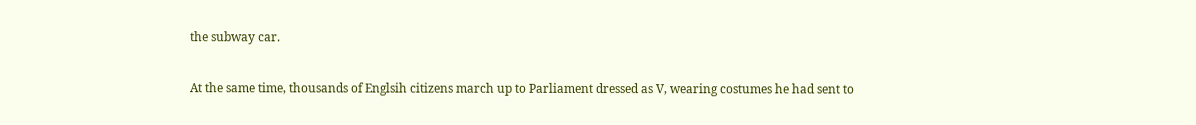the subway car.

At the same time, thousands of Englsih citizens march up to Parliament dressed as V, wearing costumes he had sent to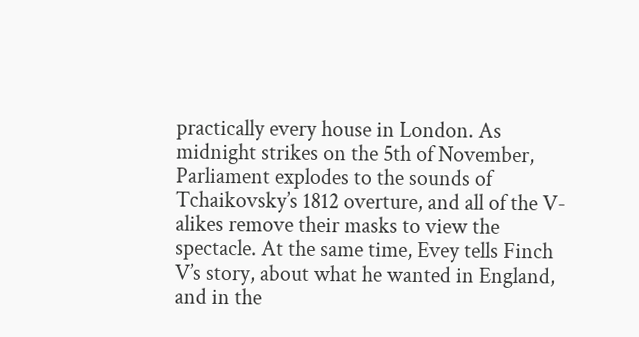practically every house in London. As midnight strikes on the 5th of November, Parliament explodes to the sounds of Tchaikovsky’s 1812 overture, and all of the V-alikes remove their masks to view the spectacle. At the same time, Evey tells Finch V’s story, about what he wanted in England, and in the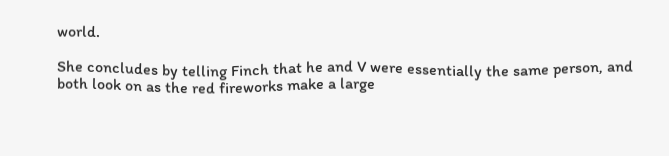world.

She concludes by telling Finch that he and V were essentially the same person, and both look on as the red fireworks make a large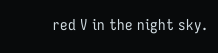red V in the night sky.